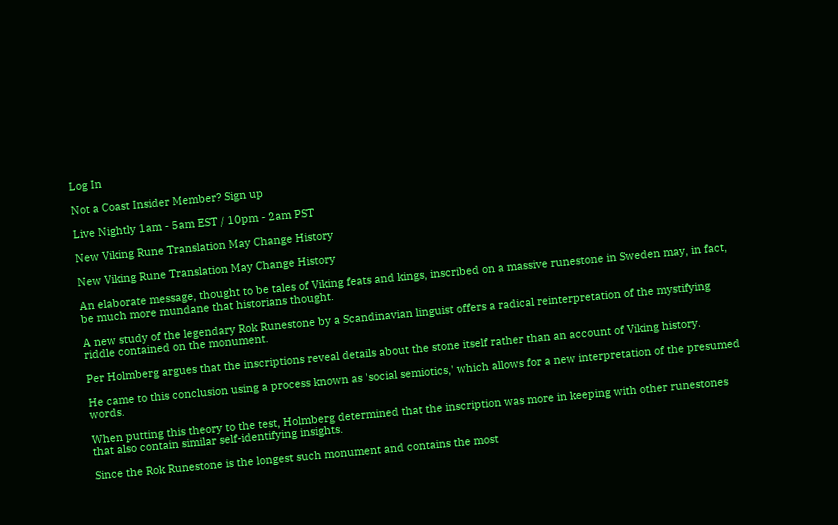Log In

Not a Coast Insider Member? Sign up

Live Nightly 1am - 5am EST / 10pm - 2am PST

New Viking Rune Translation May Change History

New Viking Rune Translation May Change History

An elaborate message, thought to be tales of Viking feats and kings, inscribed on a massive runestone in Sweden may, in fact, be much more mundane that historians thought.

A new study of the legendary Rok Runestone by a Scandinavian linguist offers a radical reinterpretation of the mystifying riddle contained on the monument.

Per Holmberg argues that the inscriptions reveal details about the stone itself rather than an account of Viking history.

He came to this conclusion using a process known as 'social semiotics,' which allows for a new interpretation of the presumed words.

When putting this theory to the test, Holmberg determined that the inscription was more in keeping with other runestones that also contain similar self-identifying insights.

Since the Rok Runestone is the longest such monument and contains the most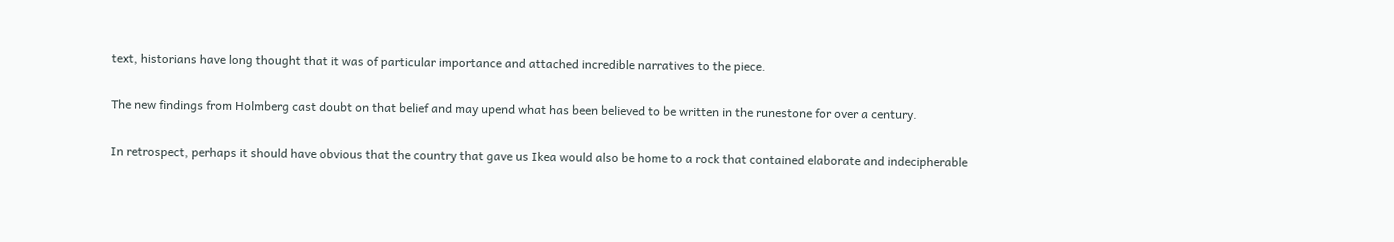text, historians have long thought that it was of particular importance and attached incredible narratives to the piece.

The new findings from Holmberg cast doubt on that belief and may upend what has been believed to be written in the runestone for over a century.

In retrospect, perhaps it should have obvious that the country that gave us Ikea would also be home to a rock that contained elaborate and indecipherable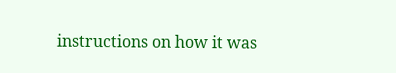instructions on how it was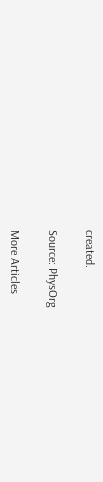created.

Source: PhysOrg

More Articles